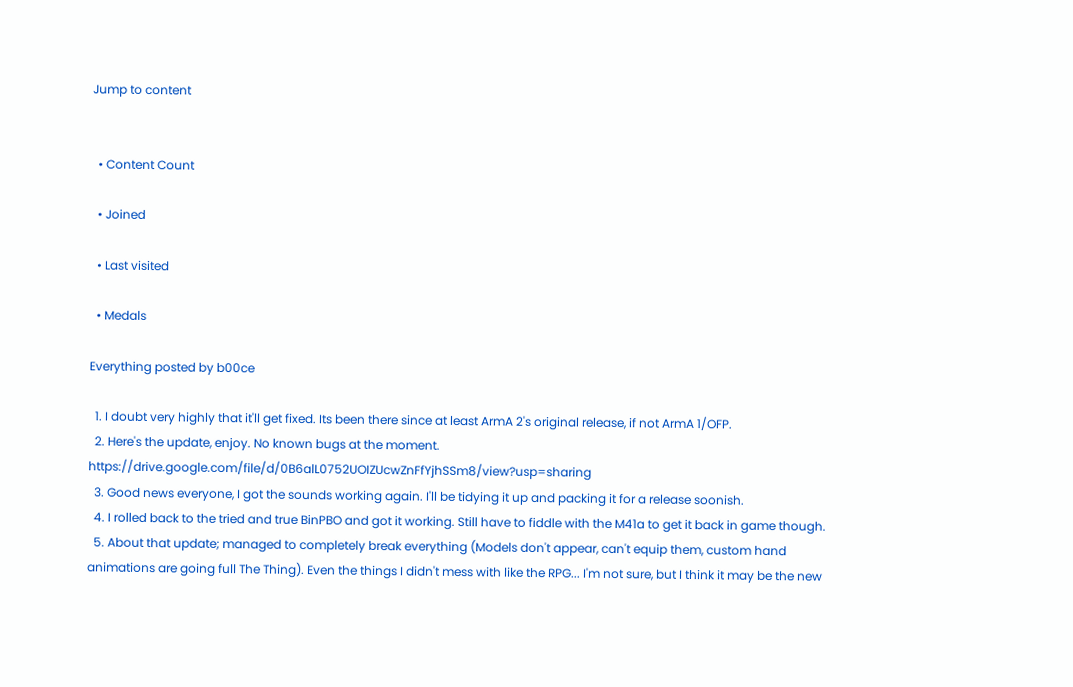Jump to content


  • Content Count

  • Joined

  • Last visited

  • Medals

Everything posted by b00ce

  1. I doubt very highly that it'll get fixed. Its been there since at least ArmA 2's original release, if not ArmA 1/OFP.
  2. Here's the update, enjoy. No known bugs at the moment. https://drive.google.com/file/d/0B6alL0752UOIZUcwZnFfYjhSSm8/view?usp=sharing
  3. Good news everyone, I got the sounds working again. I'll be tidying it up and packing it for a release soonish.
  4. I rolled back to the tried and true BinPBO and got it working. Still have to fiddle with the M41a to get it back in game though.
  5. About that update; managed to completely break everything (Models don't appear, can't equip them, custom hand animations are going full The Thing). Even the things I didn't mess with like the RPG... I'm not sure, but I think it may be the new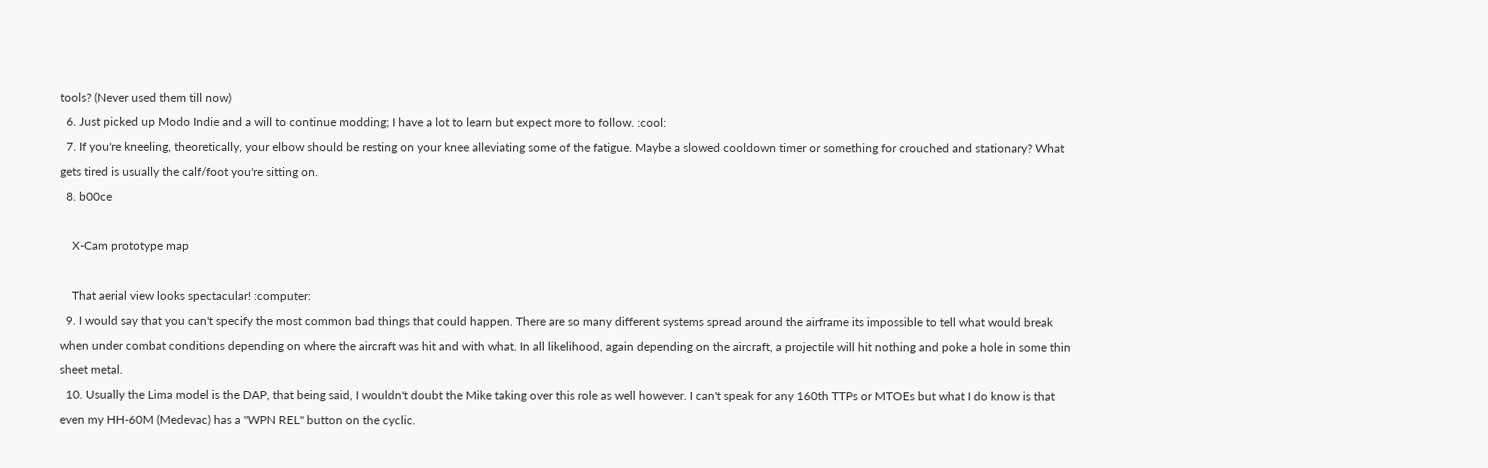tools? (Never used them till now)
  6. Just picked up Modo Indie and a will to continue modding; I have a lot to learn but expect more to follow. :cool:
  7. If you're kneeling, theoretically, your elbow should be resting on your knee alleviating some of the fatigue. Maybe a slowed cooldown timer or something for crouched and stationary? What gets tired is usually the calf/foot you're sitting on.
  8. b00ce

    X-Cam prototype map

    That aerial view looks spectacular! :computer:
  9. I would say that you can't specify the most common bad things that could happen. There are so many different systems spread around the airframe its impossible to tell what would break when under combat conditions depending on where the aircraft was hit and with what. In all likelihood, again depending on the aircraft, a projectile will hit nothing and poke a hole in some thin sheet metal.
  10. Usually the Lima model is the DAP, that being said, I wouldn't doubt the Mike taking over this role as well however. I can't speak for any 160th TTPs or MTOEs but what I do know is that even my HH-60M (Medevac) has a "WPN REL" button on the cyclic.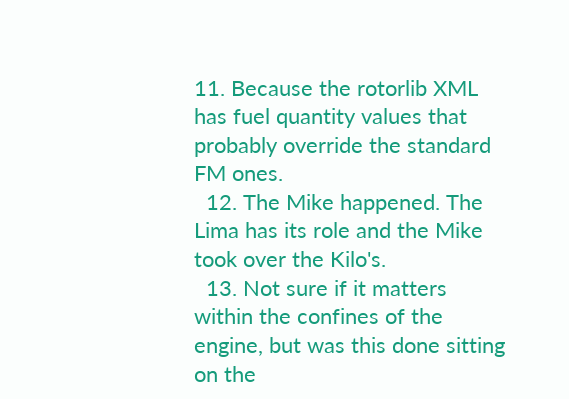11. Because the rotorlib XML has fuel quantity values that probably override the standard FM ones.
  12. The Mike happened. The Lima has its role and the Mike took over the Kilo's.
  13. Not sure if it matters within the confines of the engine, but was this done sitting on the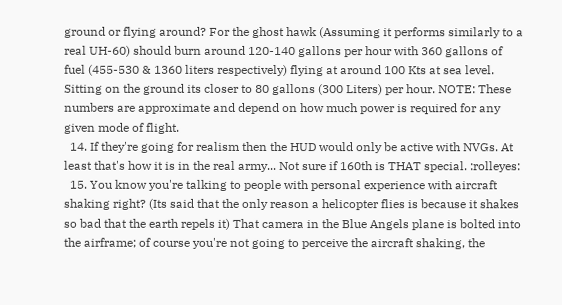ground or flying around? For the ghost hawk (Assuming it performs similarly to a real UH-60) should burn around 120-140 gallons per hour with 360 gallons of fuel (455-530 & 1360 liters respectively) flying at around 100 Kts at sea level. Sitting on the ground its closer to 80 gallons (300 Liters) per hour. NOTE: These numbers are approximate and depend on how much power is required for any given mode of flight.
  14. If they're going for realism then the HUD would only be active with NVGs. At least that's how it is in the real army... Not sure if 160th is THAT special. :rolleyes:
  15. You know you're talking to people with personal experience with aircraft shaking right? (Its said that the only reason a helicopter flies is because it shakes so bad that the earth repels it) That camera in the Blue Angels plane is bolted into the airframe; of course you're not going to perceive the aircraft shaking, the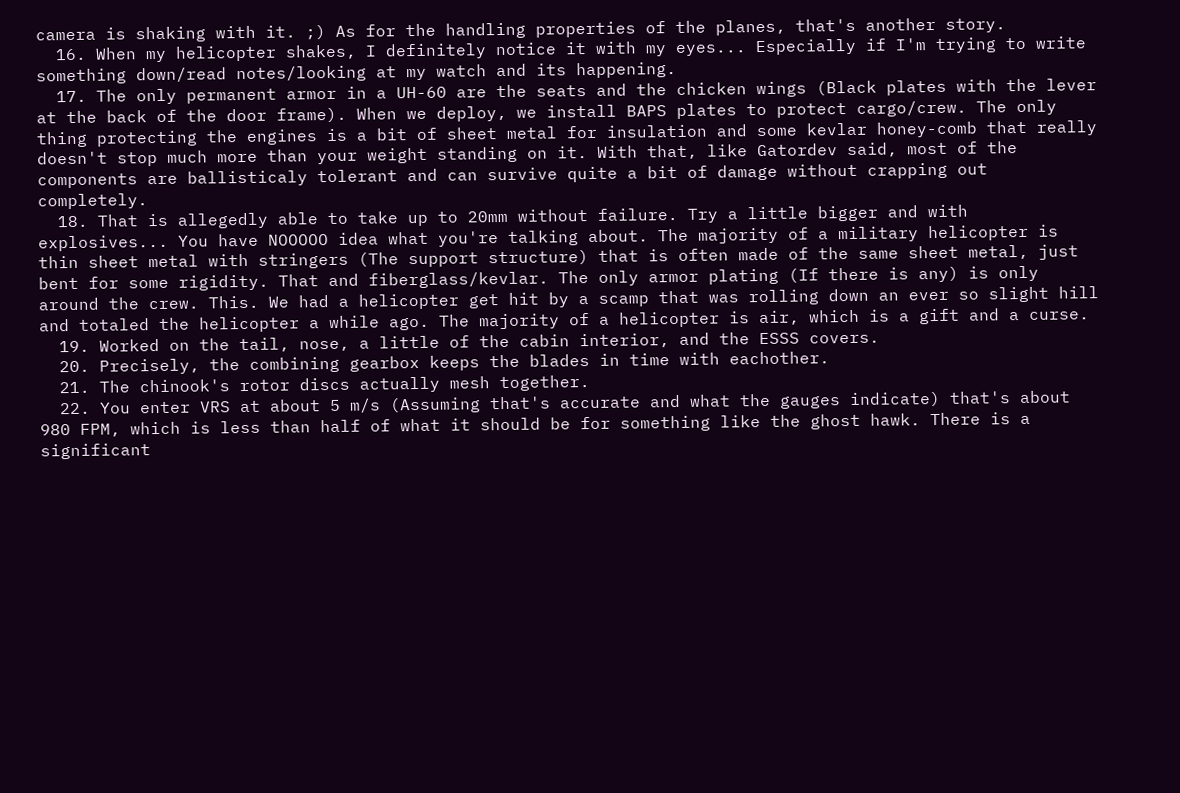camera is shaking with it. ;) As for the handling properties of the planes, that's another story.
  16. When my helicopter shakes, I definitely notice it with my eyes... Especially if I'm trying to write something down/read notes/looking at my watch and its happening.
  17. The only permanent armor in a UH-60 are the seats and the chicken wings (Black plates with the lever at the back of the door frame). When we deploy, we install BAPS plates to protect cargo/crew. The only thing protecting the engines is a bit of sheet metal for insulation and some kevlar honey-comb that really doesn't stop much more than your weight standing on it. With that, like Gatordev said, most of the components are ballisticaly tolerant and can survive quite a bit of damage without crapping out completely.
  18. That is allegedly able to take up to 20mm without failure. Try a little bigger and with explosives... You have NOOOOO idea what you're talking about. The majority of a military helicopter is thin sheet metal with stringers (The support structure) that is often made of the same sheet metal, just bent for some rigidity. That and fiberglass/kevlar. The only armor plating (If there is any) is only around the crew. This. We had a helicopter get hit by a scamp that was rolling down an ever so slight hill and totaled the helicopter a while ago. The majority of a helicopter is air, which is a gift and a curse.
  19. Worked on the tail, nose, a little of the cabin interior, and the ESSS covers.
  20. Precisely, the combining gearbox keeps the blades in time with eachother.
  21. The chinook's rotor discs actually mesh together.
  22. You enter VRS at about 5 m/s (Assuming that's accurate and what the gauges indicate) that's about 980 FPM, which is less than half of what it should be for something like the ghost hawk. There is a significant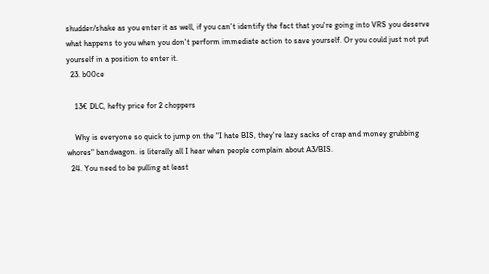shudder/shake as you enter it as well, if you can't identify the fact that you're going into VRS you deserve what happens to you when you don't perform immediate action to save yourself. Or you could just not put yourself in a position to enter it.
  23. b00ce

    13€ DLC, hefty price for 2 choppers

    Why is everyone so quick to jump on the "I hate BIS, they're lazy sacks of crap and money grubbing whores" bandwagon. is literally all I hear when people complain about A3/BIS.
  24. You need to be pulling at least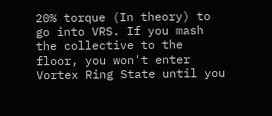20% torque (In theory) to go into VRS. If you mash the collective to the floor, you won't enter Vortex Ring State until you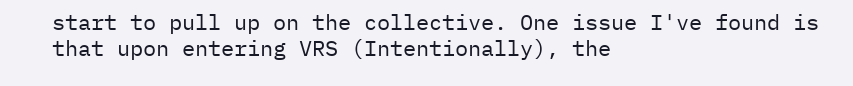start to pull up on the collective. One issue I've found is that upon entering VRS (Intentionally), the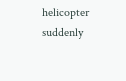helicopter suddenly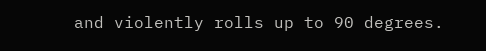and violently rolls up to 90 degrees.